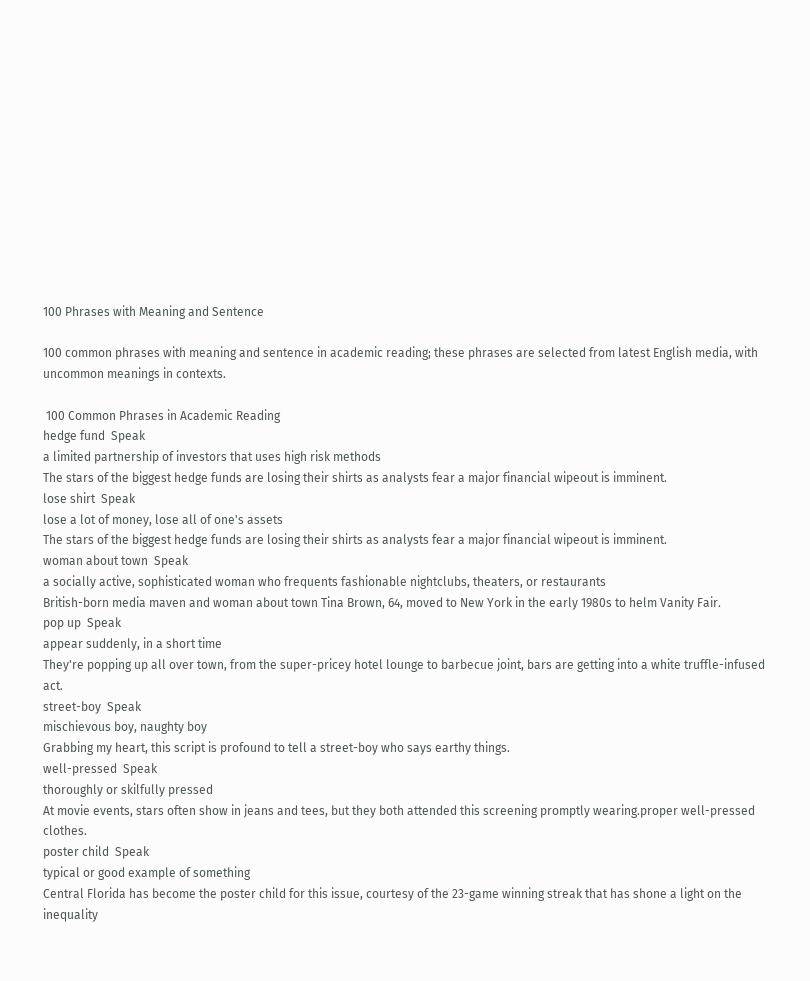100 Phrases with Meaning and Sentence

100 common phrases with meaning and sentence in academic reading; these phrases are selected from latest English media, with uncommon meanings in contexts.

 100 Common Phrases in Academic Reading
hedge fund  Speak
a limited partnership of investors that uses high risk methods
The stars of the biggest hedge funds are losing their shirts as analysts fear a major financial wipeout is imminent.
lose shirt  Speak
lose a lot of money, lose all of one's assets
The stars of the biggest hedge funds are losing their shirts as analysts fear a major financial wipeout is imminent.
woman about town  Speak
a socially active, sophisticated woman who frequents fashionable nightclubs, theaters, or restaurants
British-born media maven and woman about town Tina Brown, 64, moved to New York in the early 1980s to helm Vanity Fair.
pop up  Speak
appear suddenly, in a short time
They're popping up all over town, from the super-pricey hotel lounge to barbecue joint, bars are getting into a white truffle-infused act.
street-boy  Speak
mischievous boy, naughty boy
Grabbing my heart, this script is profound to tell a street-boy who says earthy things.
well-pressed  Speak
thoroughly or skilfully pressed
At movie events, stars often show in jeans and tees, but they both attended this screening promptly wearing.proper well-pressed clothes.
poster child  Speak
typical or good example of something
Central Florida has become the poster child for this issue, courtesy of the 23-game winning streak that has shone a light on the inequality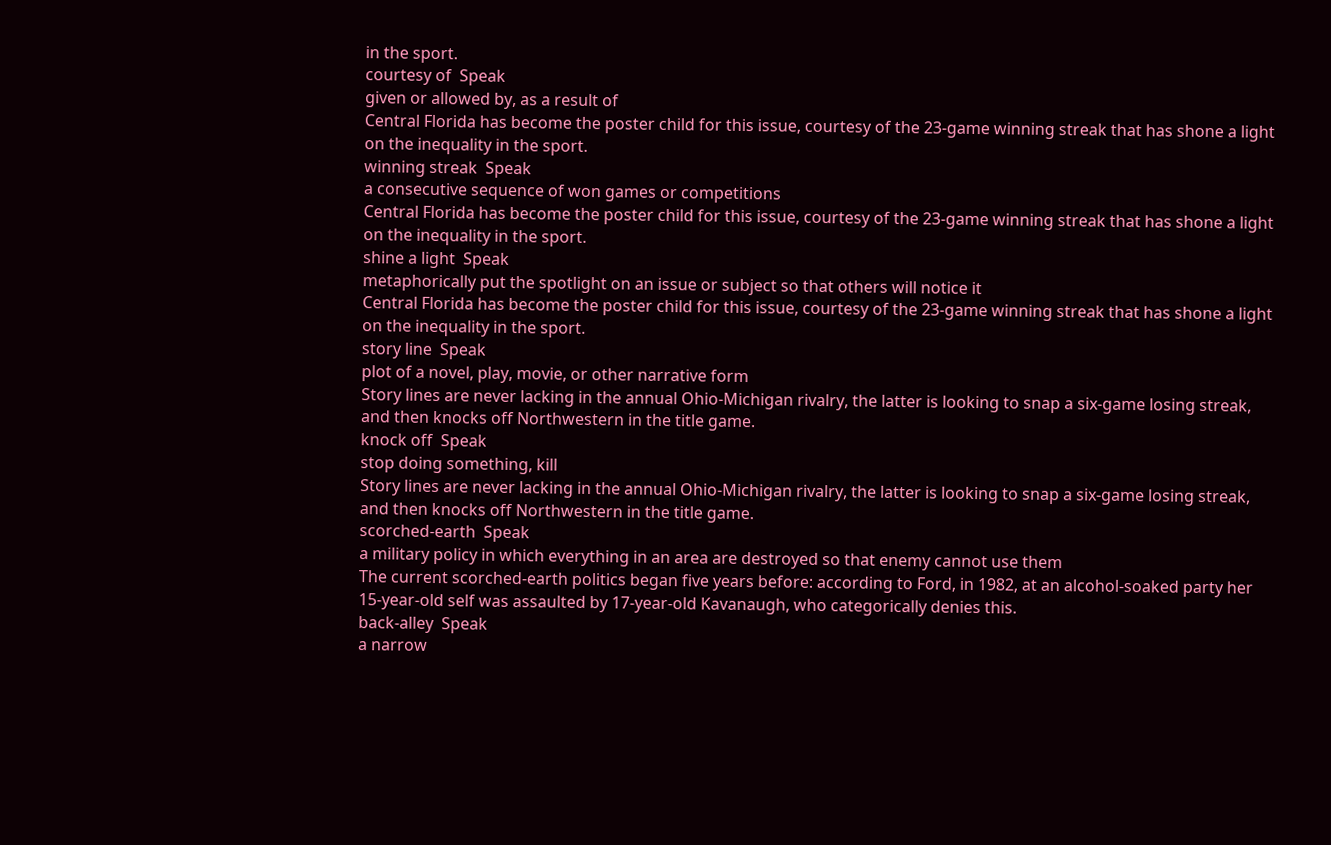in the sport.
courtesy of  Speak
given or allowed by, as a result of
Central Florida has become the poster child for this issue, courtesy of the 23-game winning streak that has shone a light on the inequality in the sport.
winning streak  Speak
a consecutive sequence of won games or competitions
Central Florida has become the poster child for this issue, courtesy of the 23-game winning streak that has shone a light on the inequality in the sport.
shine a light  Speak
metaphorically put the spotlight on an issue or subject so that others will notice it
Central Florida has become the poster child for this issue, courtesy of the 23-game winning streak that has shone a light on the inequality in the sport.
story line  Speak
plot of a novel, play, movie, or other narrative form
Story lines are never lacking in the annual Ohio-Michigan rivalry, the latter is looking to snap a six-game losing streak, and then knocks off Northwestern in the title game.
knock off  Speak
stop doing something, kill
Story lines are never lacking in the annual Ohio-Michigan rivalry, the latter is looking to snap a six-game losing streak, and then knocks off Northwestern in the title game.
scorched-earth  Speak
a military policy in which everything in an area are destroyed so that enemy cannot use them
The current scorched-earth politics began five years before: according to Ford, in 1982, at an alcohol-soaked party her 15-year-old self was assaulted by 17-year-old Kavanaugh, who categorically denies this.
back-alley  Speak
a narrow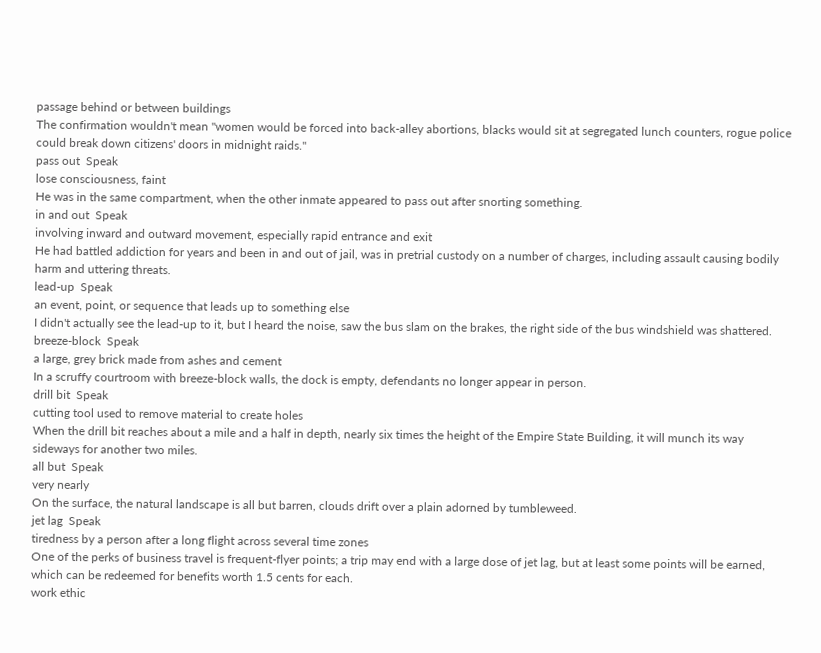passage behind or between buildings
The confirmation wouldn't mean "women would be forced into back-alley abortions, blacks would sit at segregated lunch counters, rogue police could break down citizens' doors in midnight raids."
pass out  Speak
lose consciousness, faint
He was in the same compartment, when the other inmate appeared to pass out after snorting something.
in and out  Speak
involving inward and outward movement, especially rapid entrance and exit
He had battled addiction for years and been in and out of jail, was in pretrial custody on a number of charges, including assault causing bodily harm and uttering threats.
lead-up  Speak
an event, point, or sequence that leads up to something else
I didn't actually see the lead-up to it, but I heard the noise, saw the bus slam on the brakes, the right side of the bus windshield was shattered.
breeze-block  Speak
a large, grey brick made from ashes and cement
In a scruffy courtroom with breeze-block walls, the dock is empty, defendants no longer appear in person.
drill bit  Speak
cutting tool used to remove material to create holes
When the drill bit reaches about a mile and a half in depth, nearly six times the height of the Empire State Building, it will munch its way sideways for another two miles.
all but  Speak
very nearly
On the surface, the natural landscape is all but barren, clouds drift over a plain adorned by tumbleweed.
jet lag  Speak
tiredness by a person after a long flight across several time zones
One of the perks of business travel is frequent-flyer points; a trip may end with a large dose of jet lag, but at least some points will be earned, which can be redeemed for benefits worth 1.5 cents for each.
work ethic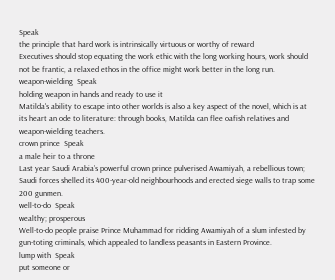Speak
the principle that hard work is intrinsically virtuous or worthy of reward
Executives should stop equating the work ethic with the long working hours, work should not be frantic, a relaxed ethos in the office might work better in the long run.
weapon-wielding  Speak
holding weapon in hands and ready to use it
Matilda's ability to escape into other worlds is also a key aspect of the novel, which is at its heart an ode to literature: through books, Matilda can flee oafish relatives and weapon-wielding teachers.
crown prince  Speak
a male heir to a throne
Last year Saudi Arabia’s powerful crown prince pulverised Awamiyah, a rebellious town; Saudi forces shelled its 400-year-old neighbourhoods and erected siege walls to trap some 200 gunmen.
well-to-do  Speak
wealthy; prosperous
Well-to-do people praise Prince Muhammad for ridding Awamiyah of a slum infested by gun-toting criminals, which appealed to landless peasants in Eastern Province.
lump with  Speak
put someone or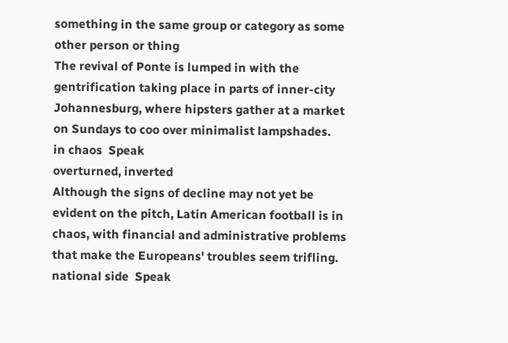something in the same group or category as some other person or thing
The revival of Ponte is lumped in with the gentrification taking place in parts of inner-city Johannesburg, where hipsters gather at a market on Sundays to coo over minimalist lampshades.
in chaos  Speak
overturned, inverted
Although the signs of decline may not yet be evident on the pitch, Latin American football is in chaos, with financial and administrative problems that make the Europeans' troubles seem trifling.
national side  Speak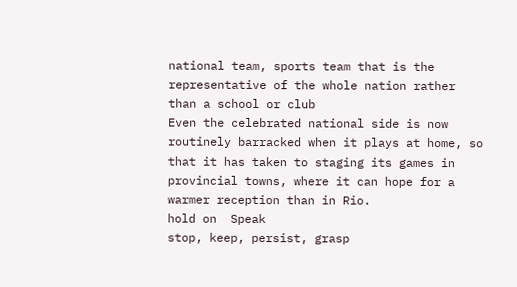national team, sports team that is the representative of the whole nation rather than a school or club
Even the celebrated national side is now routinely barracked when it plays at home, so that it has taken to staging its games in provincial towns, where it can hope for a warmer reception than in Rio.
hold on  Speak
stop, keep, persist, grasp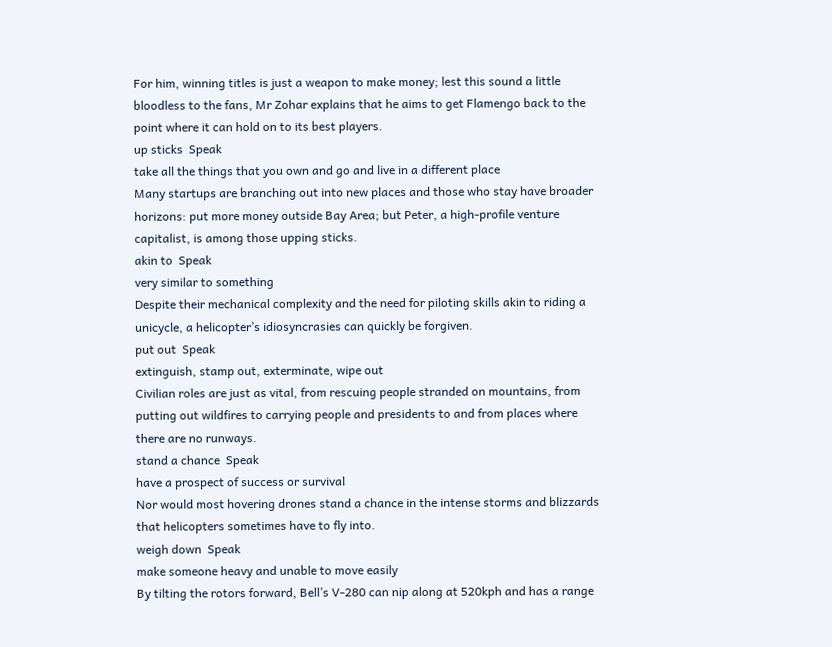For him, winning titles is just a weapon to make money; lest this sound a little bloodless to the fans, Mr Zohar explains that he aims to get Flamengo back to the point where it can hold on to its best players.
up sticks  Speak
take all the things that you own and go and live in a different place
Many startups are branching out into new places and those who stay have broader horizons: put more money outside Bay Area; but Peter, a high-profile venture capitalist, is among those upping sticks.
akin to  Speak
very similar to something
Despite their mechanical complexity and the need for piloting skills akin to riding a unicycle, a helicopter’s idiosyncrasies can quickly be forgiven.
put out  Speak
extinguish, stamp out, exterminate, wipe out
Civilian roles are just as vital, from rescuing people stranded on mountains, from putting out wildfires to carrying people and presidents to and from places where there are no runways.
stand a chance  Speak
have a prospect of success or survival
Nor would most hovering drones stand a chance in the intense storms and blizzards that helicopters sometimes have to fly into.
weigh down  Speak
make someone heavy and unable to move easily
By tilting the rotors forward, Bell’s V-280 can nip along at 520kph and has a range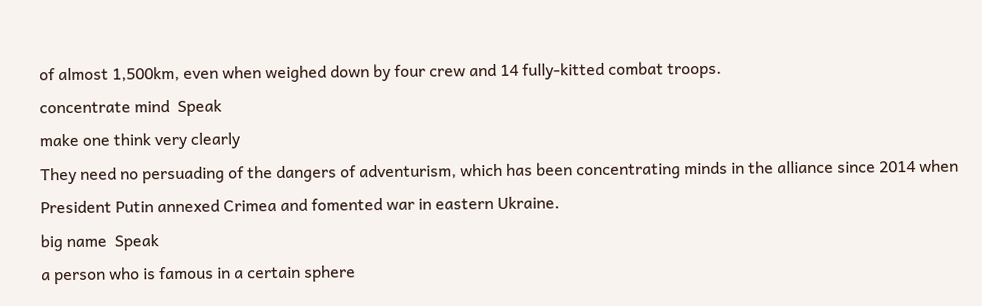of almost 1,500km, even when weighed down by four crew and 14 fully-kitted combat troops.
concentrate mind  Speak
make one think very clearly
They need no persuading of the dangers of adventurism, which has been concentrating minds in the alliance since 2014 when President Putin annexed Crimea and fomented war in eastern Ukraine.
big name  Speak
a person who is famous in a certain sphere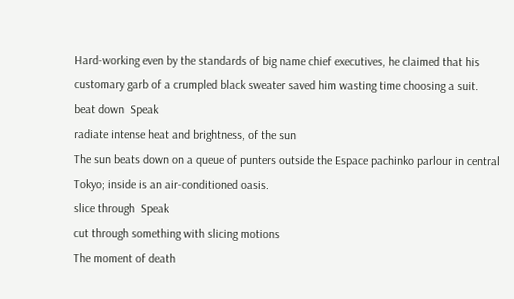Hard-working even by the standards of big name chief executives, he claimed that his customary garb of a crumpled black sweater saved him wasting time choosing a suit.
beat down  Speak
radiate intense heat and brightness, of the sun
The sun beats down on a queue of punters outside the Espace pachinko parlour in central Tokyo; inside is an air-conditioned oasis.
slice through  Speak
cut through something with slicing motions
The moment of death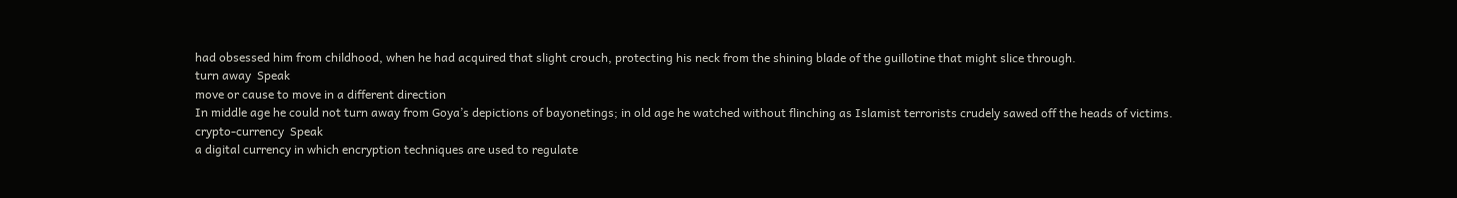had obsessed him from childhood, when he had acquired that slight crouch, protecting his neck from the shining blade of the guillotine that might slice through.
turn away  Speak
move or cause to move in a different direction
In middle age he could not turn away from Goya’s depictions of bayonetings; in old age he watched without flinching as Islamist terrorists crudely sawed off the heads of victims.
crypto-currency  Speak
a digital currency in which encryption techniques are used to regulate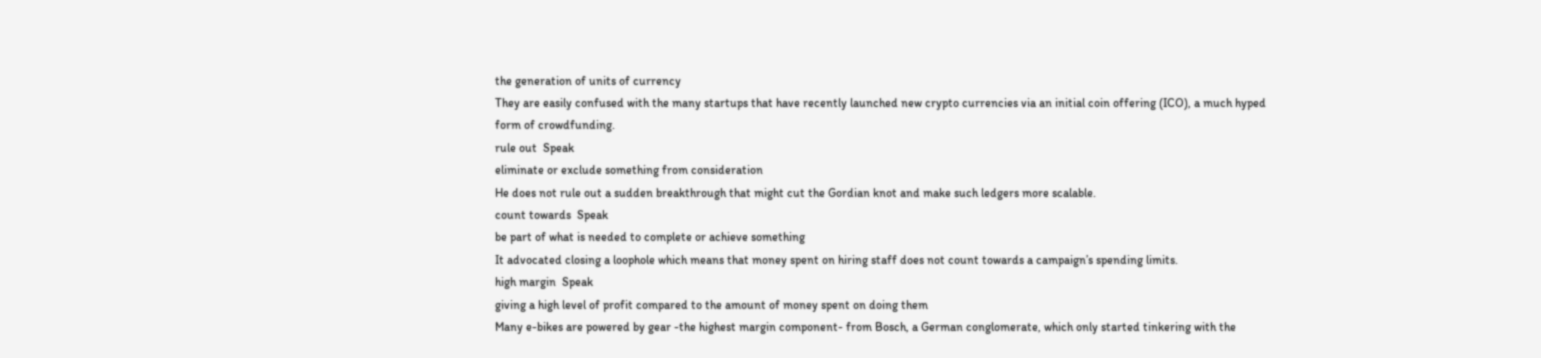the generation of units of currency
They are easily confused with the many startups that have recently launched new crypto currencies via an initial coin offering (ICO), a much hyped form of crowdfunding.
rule out  Speak
eliminate or exclude something from consideration
He does not rule out a sudden breakthrough that might cut the Gordian knot and make such ledgers more scalable.
count towards  Speak
be part of what is needed to complete or achieve something
It advocated closing a loophole which means that money spent on hiring staff does not count towards a campaign’s spending limits.
high margin  Speak
giving a high level of profit compared to the amount of money spent on doing them
Many e-bikes are powered by gear -the highest margin component- from Bosch, a German conglomerate, which only started tinkering with the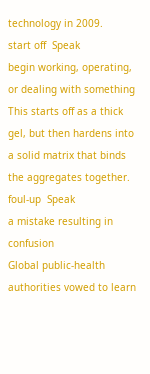technology in 2009.
start off  Speak
begin working, operating, or dealing with something
This starts off as a thick gel, but then hardens into a solid matrix that binds the aggregates together.
foul-up  Speak
a mistake resulting in confusion
Global public-health authorities vowed to learn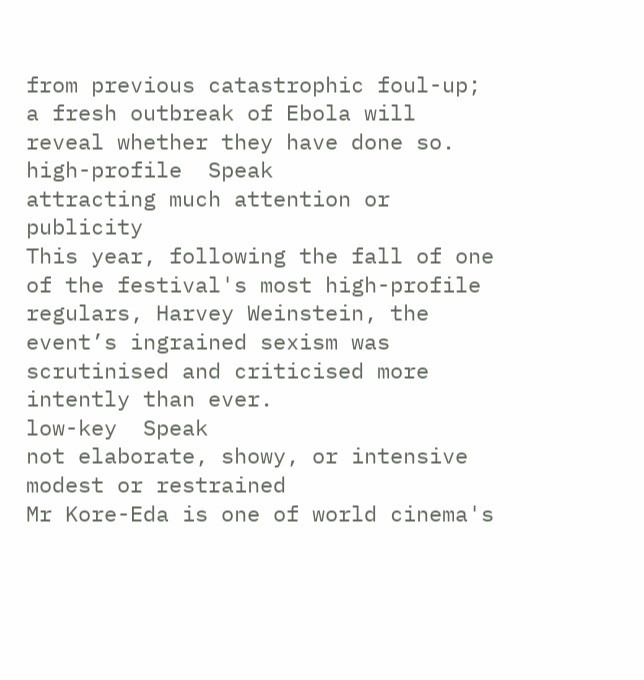from previous catastrophic foul-up; a fresh outbreak of Ebola will reveal whether they have done so.
high-profile  Speak
attracting much attention or publicity
This year, following the fall of one of the festival's most high-profile regulars, Harvey Weinstein, the event’s ingrained sexism was scrutinised and criticised more intently than ever.
low-key  Speak
not elaborate, showy, or intensive
modest or restrained
Mr Kore-Eda is one of world cinema's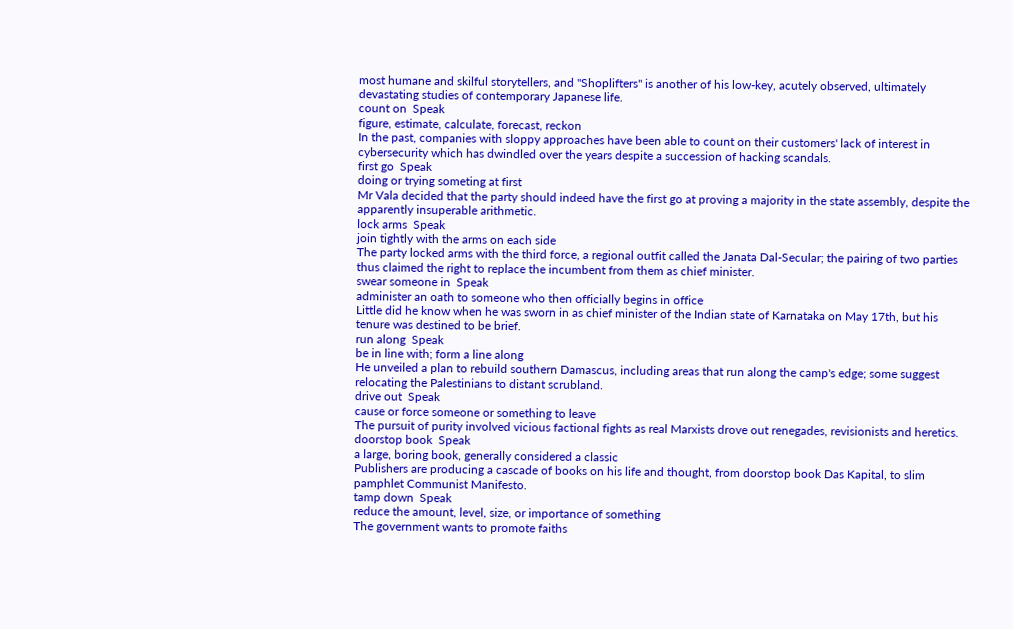most humane and skilful storytellers, and "Shoplifters" is another of his low-key, acutely observed, ultimately devastating studies of contemporary Japanese life.
count on  Speak
figure, estimate, calculate, forecast, reckon
In the past, companies with sloppy approaches have been able to count on their customers' lack of interest in cybersecurity which has dwindled over the years despite a succession of hacking scandals.
first go  Speak
doing or trying someting at first
Mr Vala decided that the party should indeed have the first go at proving a majority in the state assembly, despite the apparently insuperable arithmetic.
lock arms  Speak
join tightly with the arms on each side
The party locked arms with the third force, a regional outfit called the Janata Dal-Secular; the pairing of two parties thus claimed the right to replace the incumbent from them as chief minister.
swear someone in  Speak
administer an oath to someone who then officially begins in office
Little did he know when he was sworn in as chief minister of the Indian state of Karnataka on May 17th, but his tenure was destined to be brief.
run along  Speak
be in line with; form a line along
He unveiled a plan to rebuild southern Damascus, including areas that run along the camp's edge; some suggest relocating the Palestinians to distant scrubland.
drive out  Speak
cause or force someone or something to leave
The pursuit of purity involved vicious factional fights as real Marxists drove out renegades, revisionists and heretics.
doorstop book  Speak
a large, boring book, generally considered a classic
Publishers are producing a cascade of books on his life and thought, from doorstop book Das Kapital, to slim pamphlet Communist Manifesto.
tamp down  Speak
reduce the amount, level, size, or importance of something
The government wants to promote faiths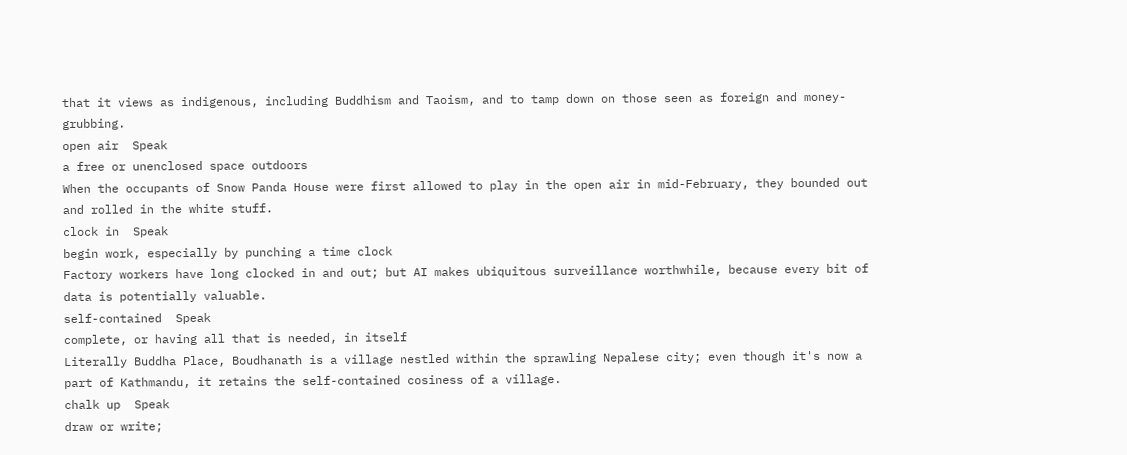that it views as indigenous, including Buddhism and Taoism, and to tamp down on those seen as foreign and money-grubbing.
open air  Speak
a free or unenclosed space outdoors
When the occupants of Snow Panda House were first allowed to play in the open air in mid-February, they bounded out and rolled in the white stuff.
clock in  Speak
begin work, especially by punching a time clock
Factory workers have long clocked in and out; but AI makes ubiquitous surveillance worthwhile, because every bit of data is potentially valuable.
self-contained  Speak
complete, or having all that is needed, in itself
Literally Buddha Place, Boudhanath is a village nestled within the sprawling Nepalese city; even though it's now a part of Kathmandu, it retains the self-contained cosiness of a village.
chalk up  Speak
draw or write;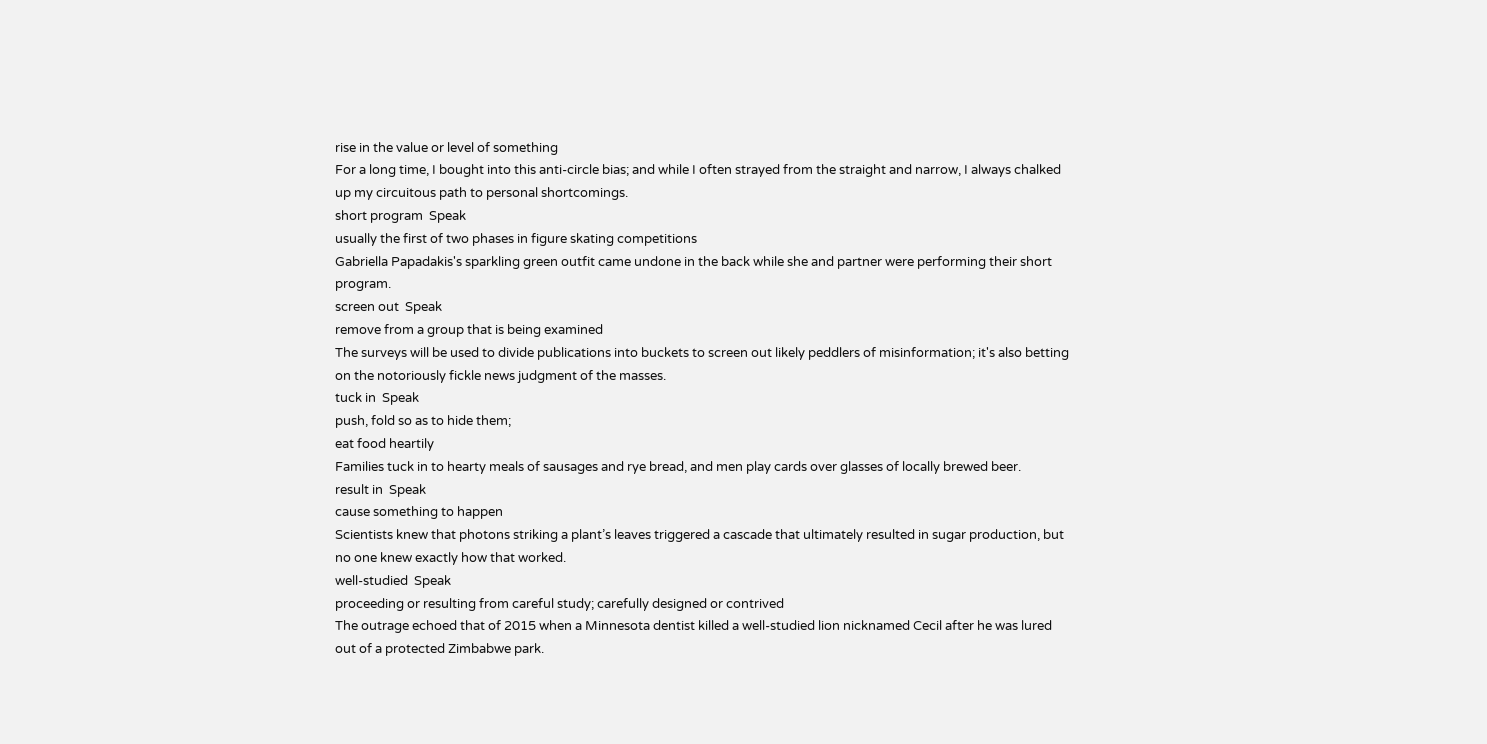rise in the value or level of something
For a long time, I bought into this anti-circle bias; and while I often strayed from the straight and narrow, I always chalked up my circuitous path to personal shortcomings.
short program  Speak
usually the first of two phases in figure skating competitions
Gabriella Papadakis's sparkling green outfit came undone in the back while she and partner were performing their short program.
screen out  Speak
remove from a group that is being examined
The surveys will be used to divide publications into buckets to screen out likely peddlers of misinformation; it's also betting on the notoriously fickle news judgment of the masses.
tuck in  Speak
push, fold so as to hide them;
eat food heartily
Families tuck in to hearty meals of sausages and rye bread, and men play cards over glasses of locally brewed beer.
result in  Speak
cause something to happen
Scientists knew that photons striking a plant’s leaves triggered a cascade that ultimately resulted in sugar production, but no one knew exactly how that worked.
well-studied  Speak
proceeding or resulting from careful study; carefully designed or contrived
The outrage echoed that of 2015 when a Minnesota dentist killed a well-studied lion nicknamed Cecil after he was lured out of a protected Zimbabwe park.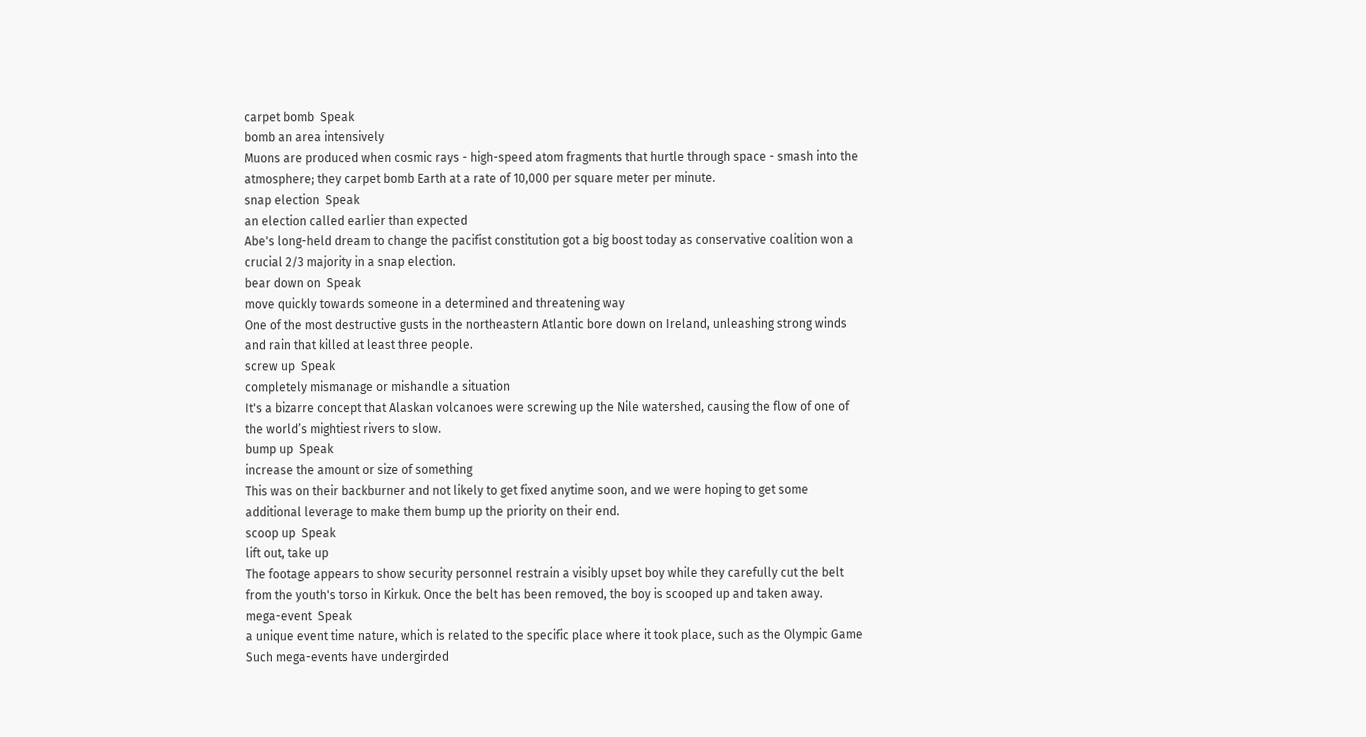carpet bomb  Speak
bomb an area intensively
Muons are produced when cosmic rays - high-speed atom fragments that hurtle through space - smash into the atmosphere; they carpet bomb Earth at a rate of 10,000 per square meter per minute.
snap election  Speak
an election called earlier than expected
Abe's long-held dream to change the pacifist constitution got a big boost today as conservative coalition won a crucial 2/3 majority in a snap election.
bear down on  Speak
move quickly towards someone in a determined and threatening way
One of the most destructive gusts in the northeastern Atlantic bore down on Ireland, unleashing strong winds and rain that killed at least three people.
screw up  Speak
completely mismanage or mishandle a situation
It's a bizarre concept that Alaskan volcanoes were screwing up the Nile watershed, causing the flow of one of the world’s mightiest rivers to slow.
bump up  Speak
increase the amount or size of something
This was on their backburner and not likely to get fixed anytime soon, and we were hoping to get some additional leverage to make them bump up the priority on their end.
scoop up  Speak
lift out, take up
The footage appears to show security personnel restrain a visibly upset boy while they carefully cut the belt from the youth's torso in Kirkuk. Once the belt has been removed, the boy is scooped up and taken away.
mega-event  Speak
a unique event time nature, which is related to the specific place where it took place, such as the Olympic Game
Such mega-events have undergirded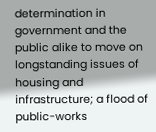determination in government and the public alike to move on longstanding issues of housing and infrastructure; a flood of public-works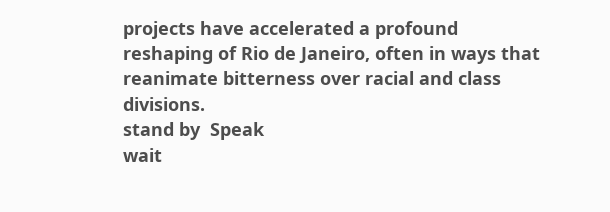projects have accelerated a profound reshaping of Rio de Janeiro, often in ways that reanimate bitterness over racial and class divisions.
stand by  Speak
wait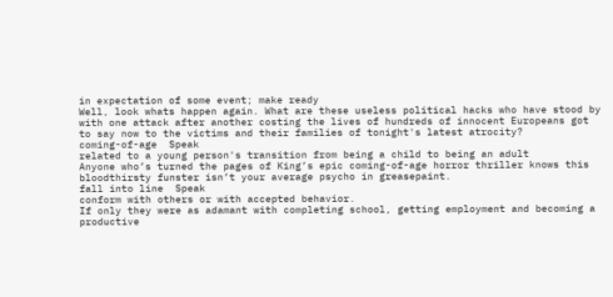in expectation of some event; make ready
Well, look whats happen again. What are these useless political hacks who have stood by with one attack after another costing the lives of hundreds of innocent Europeans got to say now to the victims and their families of tonight's latest atrocity?
coming-of-age  Speak
related to a young person's transition from being a child to being an adult
Anyone who’s turned the pages of King’s epic coming-of-age horror thriller knows this bloodthirsty funster isn’t your average psycho in greasepaint.
fall into line  Speak
conform with others or with accepted behavior.
If only they were as adamant with completing school, getting employment and becoming a productive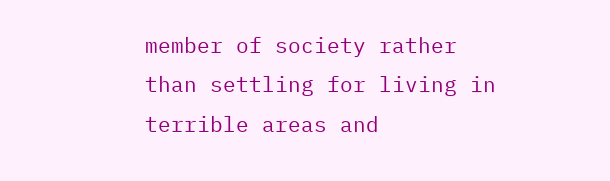member of society rather than settling for living in terrible areas and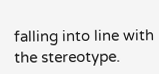falling into line with the stereotype.